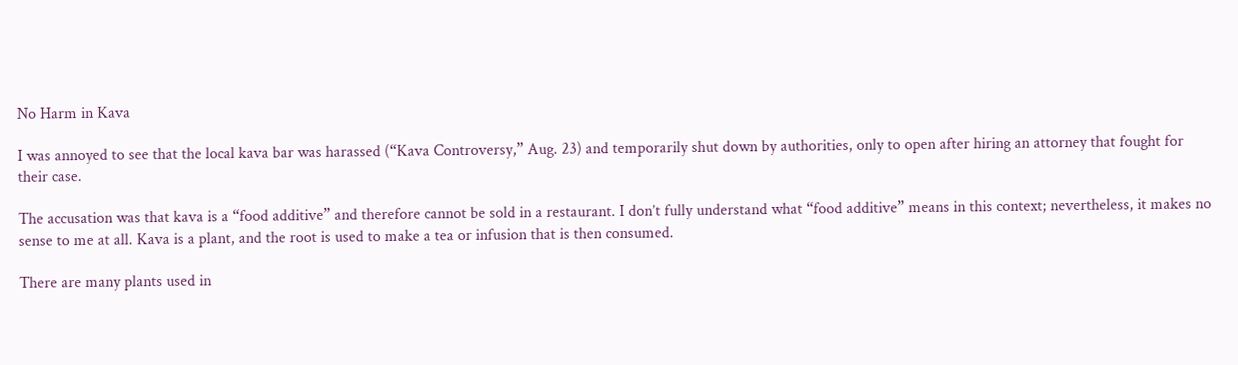No Harm in Kava

I was annoyed to see that the local kava bar was harassed (“Kava Controversy,” Aug. 23) and temporarily shut down by authorities, only to open after hiring an attorney that fought for their case.

The accusation was that kava is a “food additive” and therefore cannot be sold in a restaurant. I don’t fully understand what “food additive” means in this context; nevertheless, it makes no sense to me at all. Kava is a plant, and the root is used to make a tea or infusion that is then consumed.

There are many plants used in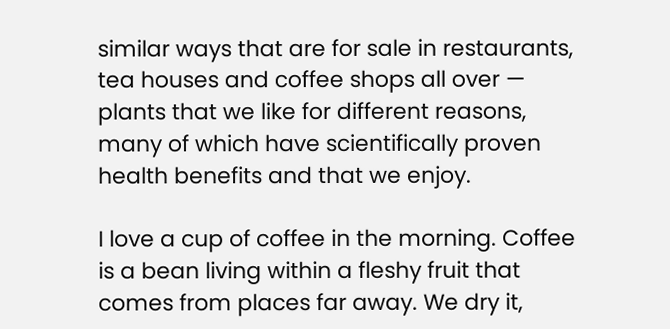similar ways that are for sale in restaurants, tea houses and coffee shops all over — plants that we like for different reasons, many of which have scientifically proven health benefits and that we enjoy.

I love a cup of coffee in the morning. Coffee is a bean living within a fleshy fruit that comes from places far away. We dry it,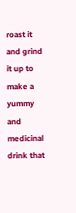roast it and grind it up to make a yummy and medicinal drink that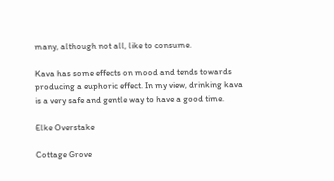many, although not all, like to consume.

Kava has some effects on mood and tends towards producing a euphoric effect. In my view, drinking kava is a very safe and gentle way to have a good time.

Elke Overstake

Cottage Grove